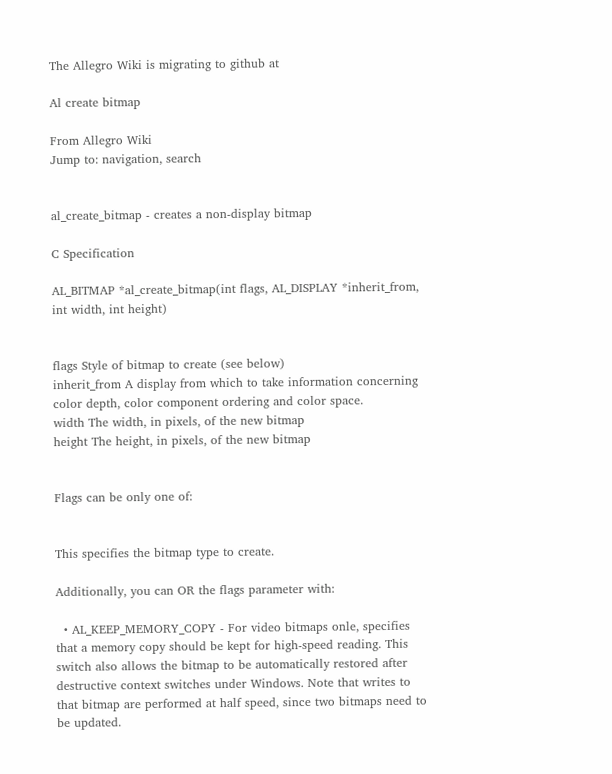The Allegro Wiki is migrating to github at

Al create bitmap

From Allegro Wiki
Jump to: navigation, search


al_create_bitmap - creates a non-display bitmap

C Specification

AL_BITMAP *al_create_bitmap(int flags, AL_DISPLAY *inherit_from, int width, int height)


flags Style of bitmap to create (see below)
inherit_from A display from which to take information concerning color depth, color component ordering and color space.
width The width, in pixels, of the new bitmap
height The height, in pixels, of the new bitmap


Flags can be only one of:


This specifies the bitmap type to create.

Additionally, you can OR the flags parameter with:

  • AL_KEEP_MEMORY_COPY - For video bitmaps onle, specifies that a memory copy should be kept for high-speed reading. This switch also allows the bitmap to be automatically restored after destructive context switches under Windows. Note that writes to that bitmap are performed at half speed, since two bitmaps need to be updated.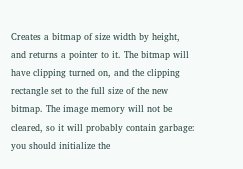Creates a bitmap of size width by height, and returns a pointer to it. The bitmap will have clipping turned on, and the clipping rectangle set to the full size of the new bitmap. The image memory will not be cleared, so it will probably contain garbage: you should initialize the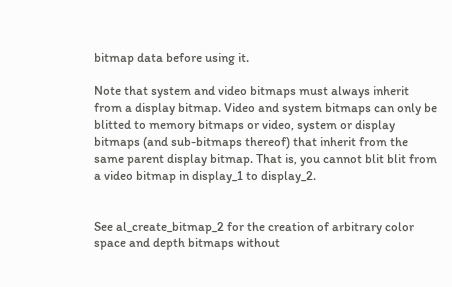bitmap data before using it.

Note that system and video bitmaps must always inherit from a display bitmap. Video and system bitmaps can only be blitted to memory bitmaps or video, system or display bitmaps (and sub-bitmaps thereof) that inherit from the same parent display bitmap. That is, you cannot blit blit from a video bitmap in display_1 to display_2.


See al_create_bitmap_2 for the creation of arbitrary color space and depth bitmaps without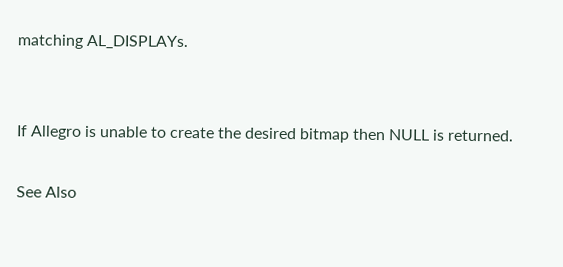matching AL_DISPLAYs.


If Allegro is unable to create the desired bitmap then NULL is returned.

See Also